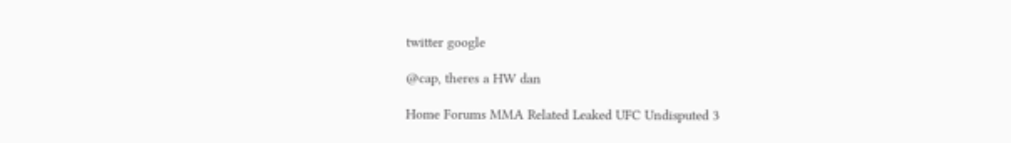twitter google

@cap, theres a HW dan

Home Forums MMA Related Leaked UFC Undisputed 3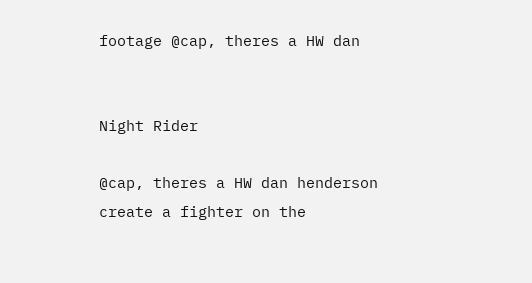footage @cap, theres a HW dan


Night Rider

@cap, theres a HW dan henderson create a fighter on the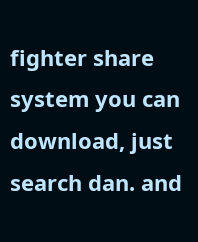fighter share system you can download, just search dan. and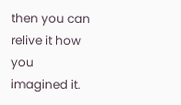then you can relive it how you imagined it.